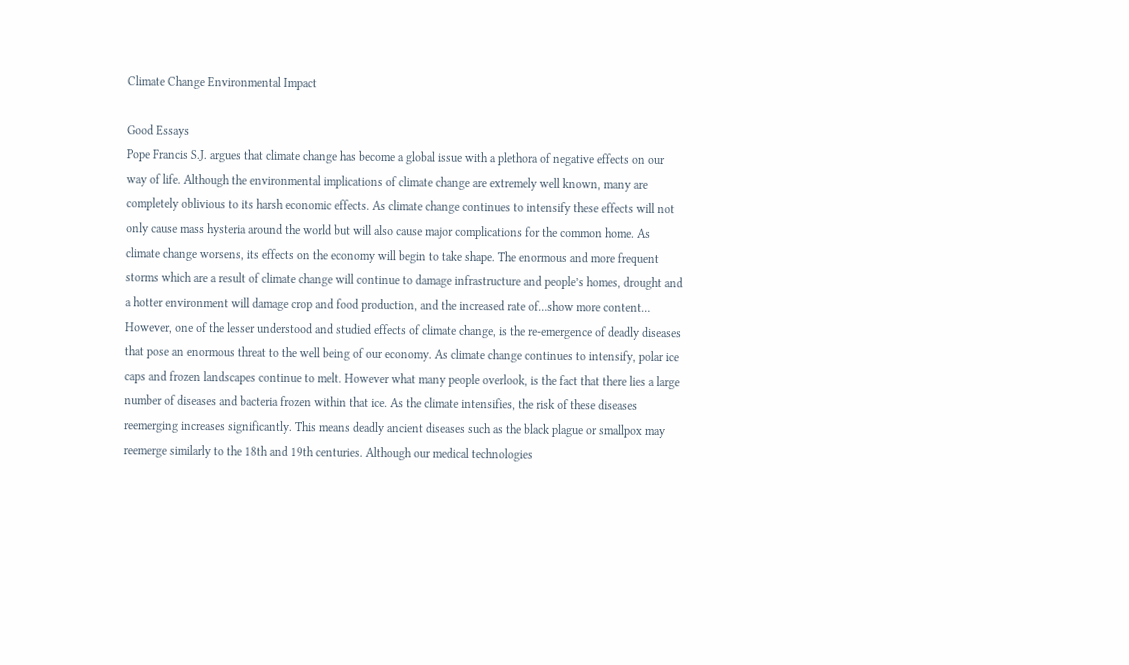Climate Change Environmental Impact

Good Essays
Pope Francis S.J. argues that climate change has become a global issue with a plethora of negative effects on our way of life. Although the environmental implications of climate change are extremely well known, many are completely oblivious to its harsh economic effects. As climate change continues to intensify these effects will not only cause mass hysteria around the world but will also cause major complications for the common home. As climate change worsens, its effects on the economy will begin to take shape. The enormous and more frequent storms which are a result of climate change will continue to damage infrastructure and people’s homes, drought and a hotter environment will damage crop and food production, and the increased rate of…show more content…
However, one of the lesser understood and studied effects of climate change, is the re-emergence of deadly diseases that pose an enormous threat to the well being of our economy. As climate change continues to intensify, polar ice caps and frozen landscapes continue to melt. However what many people overlook, is the fact that there lies a large number of diseases and bacteria frozen within that ice. As the climate intensifies, the risk of these diseases reemerging increases significantly. This means deadly ancient diseases such as the black plague or smallpox may reemerge similarly to the 18th and 19th centuries. Although our medical technologies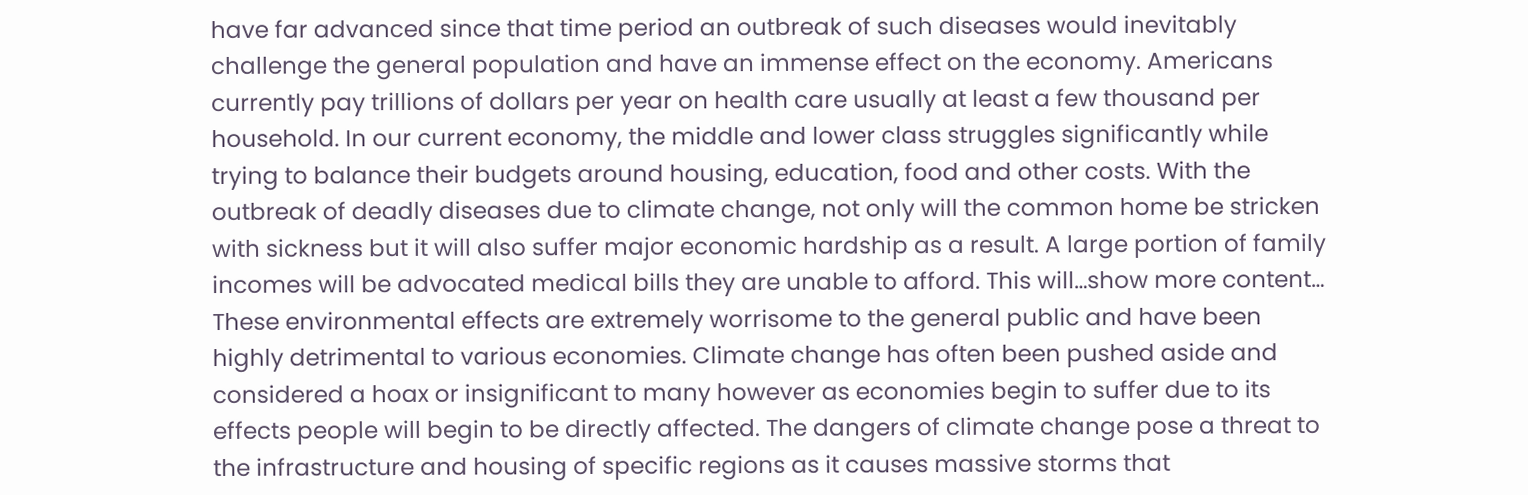have far advanced since that time period an outbreak of such diseases would inevitably challenge the general population and have an immense effect on the economy. Americans currently pay trillions of dollars per year on health care usually at least a few thousand per household. In our current economy, the middle and lower class struggles significantly while trying to balance their budgets around housing, education, food and other costs. With the outbreak of deadly diseases due to climate change, not only will the common home be stricken with sickness but it will also suffer major economic hardship as a result. A large portion of family incomes will be advocated medical bills they are unable to afford. This will…show more content…
These environmental effects are extremely worrisome to the general public and have been highly detrimental to various economies. Climate change has often been pushed aside and considered a hoax or insignificant to many however as economies begin to suffer due to its effects people will begin to be directly affected. The dangers of climate change pose a threat to the infrastructure and housing of specific regions as it causes massive storms that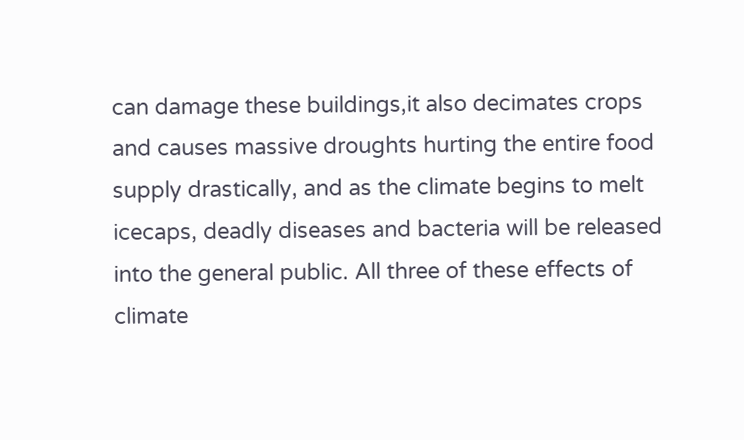can damage these buildings,it also decimates crops and causes massive droughts hurting the entire food supply drastically, and as the climate begins to melt icecaps, deadly diseases and bacteria will be released into the general public. All three of these effects of climate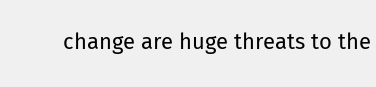change are huge threats to the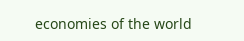economies of the world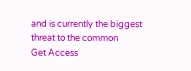and is currently the biggest threat to the common
Get Access